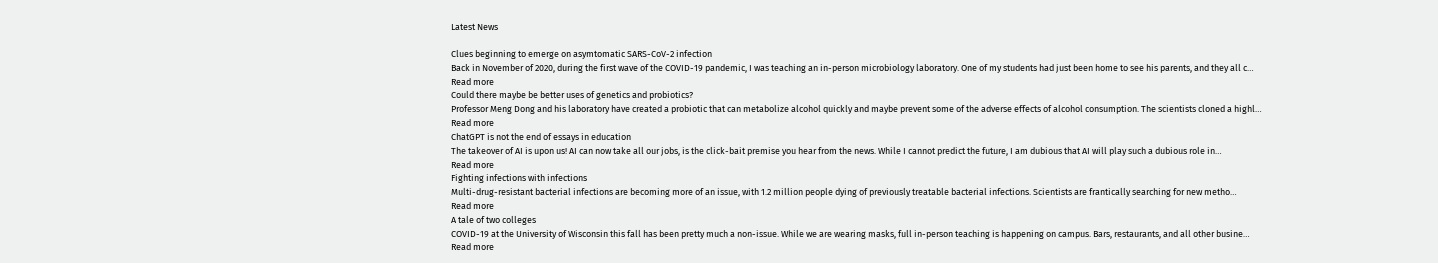Latest News

Clues beginning to emerge on asymtomatic SARS-CoV-2 infection
Back in November of 2020, during the first wave of the COVID-19 pandemic, I was teaching an in-person microbiology laboratory. One of my students had just been home to see his parents, and they all c…
Read more
Could there maybe be better uses of genetics and probiotics?
Professor Meng Dong and his laboratory have created a probiotic that can metabolize alcohol quickly and maybe prevent some of the adverse effects of alcohol consumption. The scientists cloned a highl…
Read more
ChatGPT is not the end of essays in education
The takeover of AI is upon us! AI can now take all our jobs, is the click-bait premise you hear from the news. While I cannot predict the future, I am dubious that AI will play such a dubious role in…
Read more
Fighting infections with infections
Multi-drug-resistant bacterial infections are becoming more of an issue, with 1.2 million people dying of previously treatable bacterial infections. Scientists are frantically searching for new metho…
Read more
A tale of two colleges
COVID-19 at the University of Wisconsin this fall has been pretty much a non-issue. While we are wearing masks, full in-person teaching is happening on campus. Bars, restaurants, and all other busine…
Read more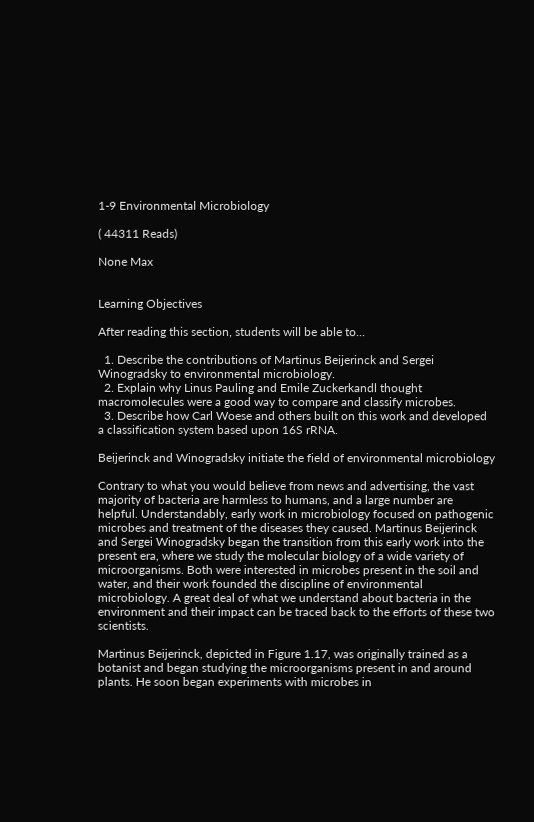1-9 Environmental Microbiology

( 44311 Reads)

None Max


Learning Objectives

After reading this section, students will be able to...

  1. Describe the contributions of Martinus Beijerinck and Sergei Winogradsky to environmental microbiology.
  2. Explain why Linus Pauling and Emile Zuckerkandl thought macromolecules were a good way to compare and classify microbes.
  3. Describe how Carl Woese and others built on this work and developed a classification system based upon 16S rRNA.

Beijerinck and Winogradsky initiate the field of environmental microbiology

Contrary to what you would believe from news and advertising, the vast majority of bacteria are harmless to humans, and a large number are helpful. Understandably, early work in microbiology focused on pathogenic microbes and treatment of the diseases they caused. Martinus Beijerinck and Sergei Winogradsky began the transition from this early work into the present era, where we study the molecular biology of a wide variety of microorganisms. Both were interested in microbes present in the soil and water, and their work founded the discipline of environmental microbiology. A great deal of what we understand about bacteria in the environment and their impact can be traced back to the efforts of these two scientists.

Martinus Beijerinck, depicted in Figure 1.17, was originally trained as a botanist and began studying the microorganisms present in and around plants. He soon began experiments with microbes in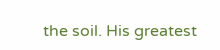the soil. His greatest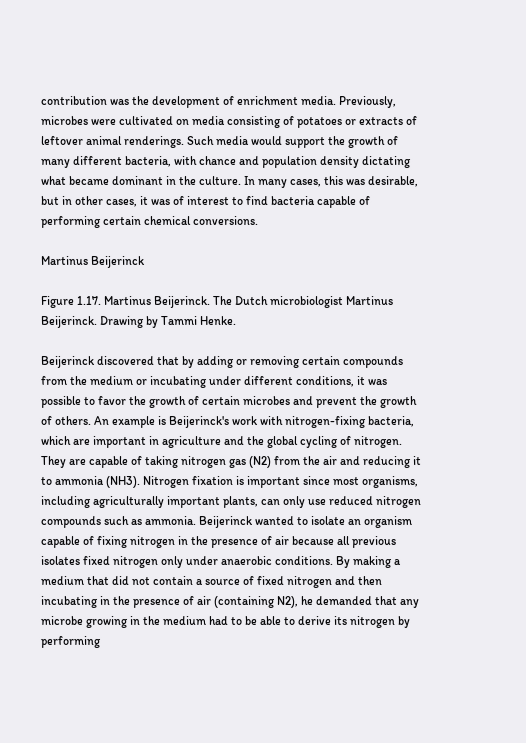contribution was the development of enrichment media. Previously, microbes were cultivated on media consisting of potatoes or extracts of leftover animal renderings. Such media would support the growth of many different bacteria, with chance and population density dictating what became dominant in the culture. In many cases, this was desirable, but in other cases, it was of interest to find bacteria capable of performing certain chemical conversions.

Martinus Beijerinck

Figure 1.17. Martinus Beijerinck. The Dutch microbiologist Martinus Beijerinck. Drawing by Tammi Henke.

Beijerinck discovered that by adding or removing certain compounds from the medium or incubating under different conditions, it was possible to favor the growth of certain microbes and prevent the growth of others. An example is Beijerinck's work with nitrogen-fixing bacteria, which are important in agriculture and the global cycling of nitrogen. They are capable of taking nitrogen gas (N2) from the air and reducing it to ammonia (NH3). Nitrogen fixation is important since most organisms, including agriculturally important plants, can only use reduced nitrogen compounds such as ammonia. Beijerinck wanted to isolate an organism capable of fixing nitrogen in the presence of air because all previous isolates fixed nitrogen only under anaerobic conditions. By making a medium that did not contain a source of fixed nitrogen and then incubating in the presence of air (containing N2), he demanded that any microbe growing in the medium had to be able to derive its nitrogen by performing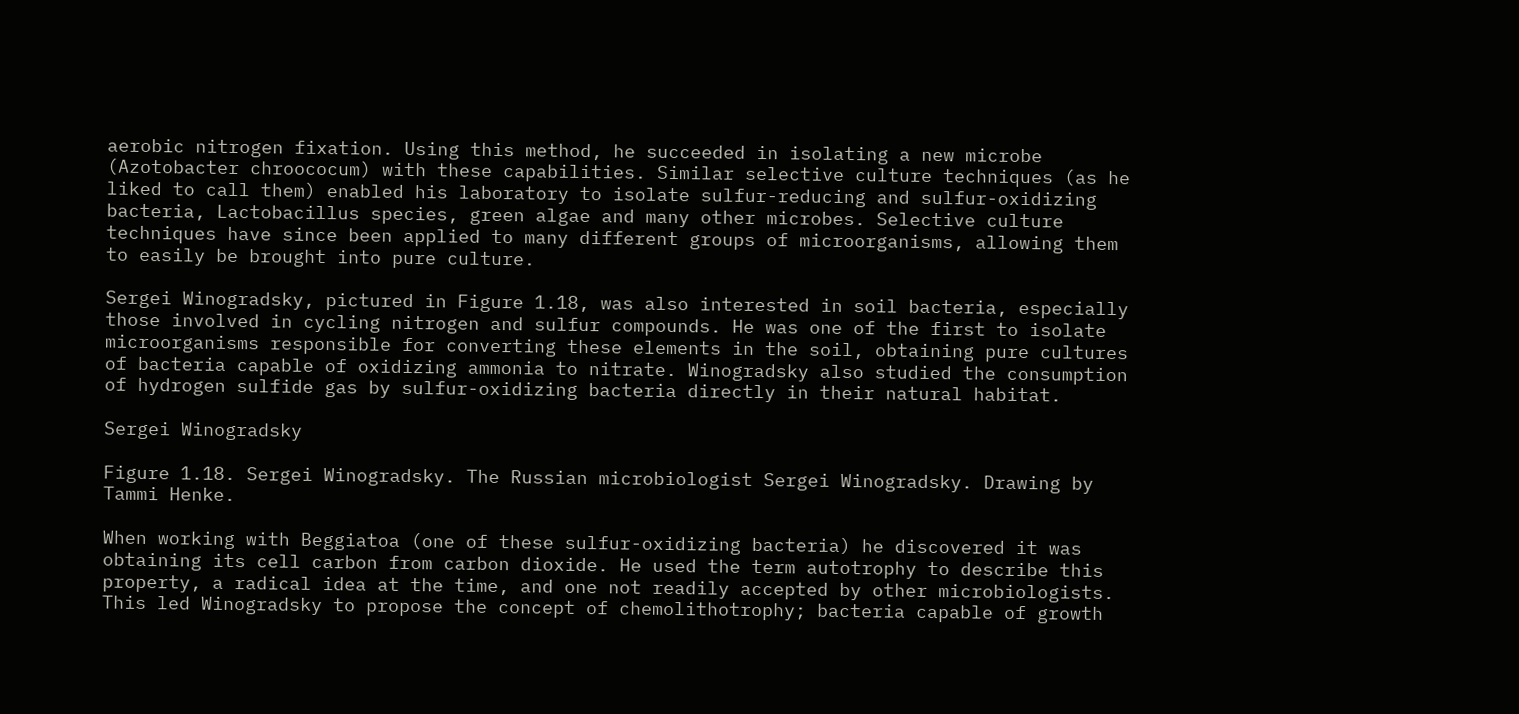aerobic nitrogen fixation. Using this method, he succeeded in isolating a new microbe (Azotobacter chroococum) with these capabilities. Similar selective culture techniques (as he liked to call them) enabled his laboratory to isolate sulfur-reducing and sulfur-oxidizing bacteria, Lactobacillus species, green algae and many other microbes. Selective culture techniques have since been applied to many different groups of microorganisms, allowing them to easily be brought into pure culture.

Sergei Winogradsky, pictured in Figure 1.18, was also interested in soil bacteria, especially those involved in cycling nitrogen and sulfur compounds. He was one of the first to isolate microorganisms responsible for converting these elements in the soil, obtaining pure cultures of bacteria capable of oxidizing ammonia to nitrate. Winogradsky also studied the consumption of hydrogen sulfide gas by sulfur-oxidizing bacteria directly in their natural habitat.

Sergei Winogradsky

Figure 1.18. Sergei Winogradsky. The Russian microbiologist Sergei Winogradsky. Drawing by Tammi Henke.

When working with Beggiatoa (one of these sulfur-oxidizing bacteria) he discovered it was obtaining its cell carbon from carbon dioxide. He used the term autotrophy to describe this property, a radical idea at the time, and one not readily accepted by other microbiologists. This led Winogradsky to propose the concept of chemolithotrophy; bacteria capable of growth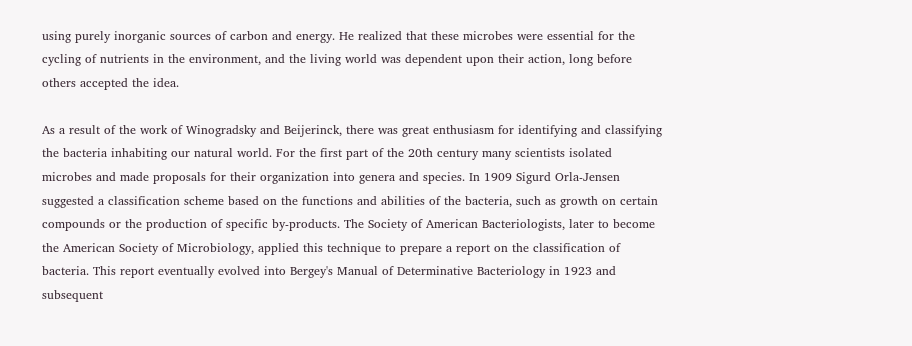using purely inorganic sources of carbon and energy. He realized that these microbes were essential for the cycling of nutrients in the environment, and the living world was dependent upon their action, long before others accepted the idea.

As a result of the work of Winogradsky and Beijerinck, there was great enthusiasm for identifying and classifying the bacteria inhabiting our natural world. For the first part of the 20th century many scientists isolated microbes and made proposals for their organization into genera and species. In 1909 Sigurd Orla-Jensen suggested a classification scheme based on the functions and abilities of the bacteria, such as growth on certain compounds or the production of specific by-products. The Society of American Bacteriologists, later to become the American Society of Microbiology, applied this technique to prepare a report on the classification of bacteria. This report eventually evolved into Bergey's Manual of Determinative Bacteriology in 1923 and subsequent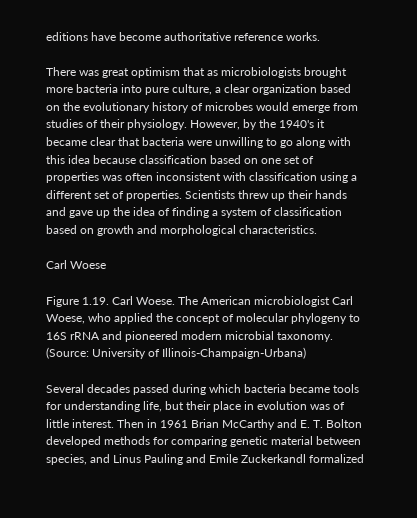editions have become authoritative reference works.

There was great optimism that as microbiologists brought more bacteria into pure culture, a clear organization based on the evolutionary history of microbes would emerge from studies of their physiology. However, by the 1940's it became clear that bacteria were unwilling to go along with this idea because classification based on one set of properties was often inconsistent with classification using a different set of properties. Scientists threw up their hands and gave up the idea of finding a system of classification based on growth and morphological characteristics.

Carl Woese

Figure 1.19. Carl Woese. The American microbiologist Carl Woese, who applied the concept of molecular phylogeny to 16S rRNA and pioneered modern microbial taxonomy. (Source: University of Illinois-Champaign-Urbana)

Several decades passed during which bacteria became tools for understanding life, but their place in evolution was of little interest. Then in 1961 Brian McCarthy and E. T. Bolton developed methods for comparing genetic material between species, and Linus Pauling and Emile Zuckerkandl formalized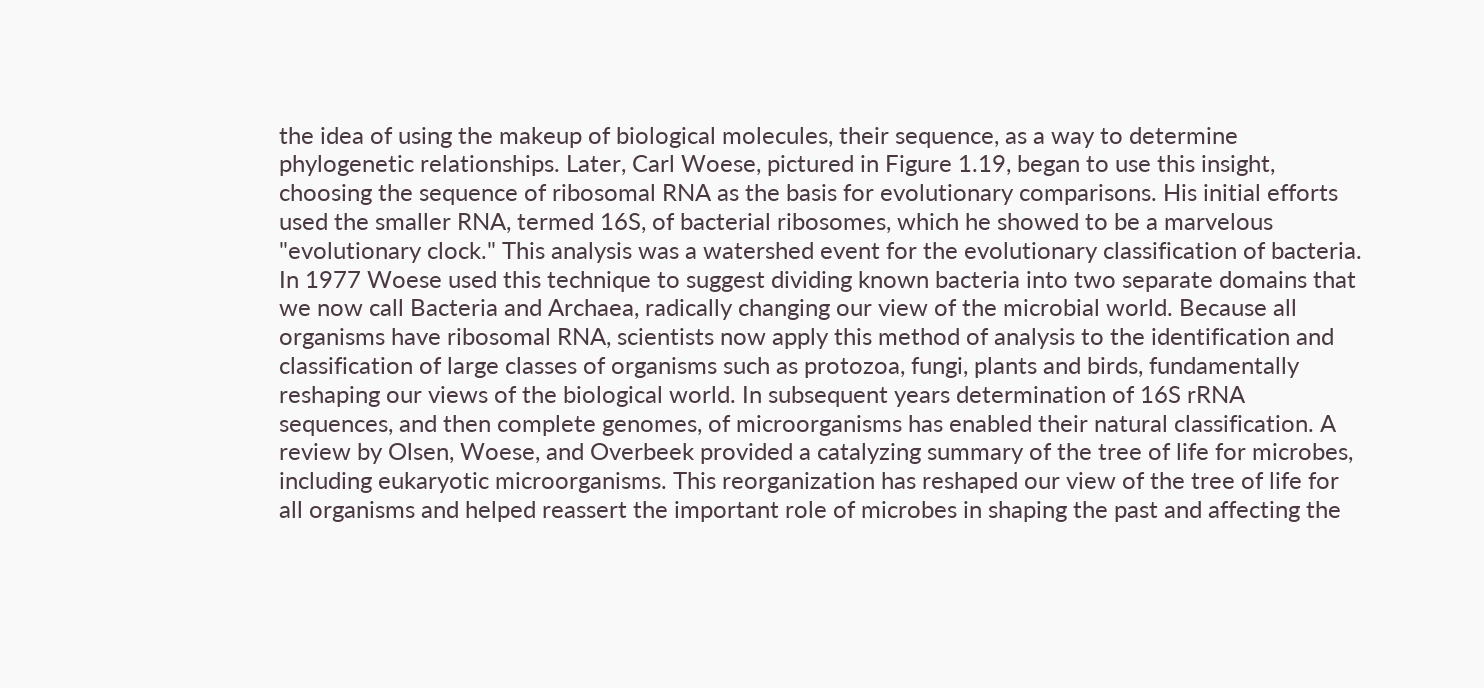the idea of using the makeup of biological molecules, their sequence, as a way to determine phylogenetic relationships. Later, Carl Woese, pictured in Figure 1.19, began to use this insight, choosing the sequence of ribosomal RNA as the basis for evolutionary comparisons. His initial efforts used the smaller RNA, termed 16S, of bacterial ribosomes, which he showed to be a marvelous "evolutionary clock." This analysis was a watershed event for the evolutionary classification of bacteria. In 1977 Woese used this technique to suggest dividing known bacteria into two separate domains that we now call Bacteria and Archaea, radically changing our view of the microbial world. Because all organisms have ribosomal RNA, scientists now apply this method of analysis to the identification and classification of large classes of organisms such as protozoa, fungi, plants and birds, fundamentally reshaping our views of the biological world. In subsequent years determination of 16S rRNA sequences, and then complete genomes, of microorganisms has enabled their natural classification. A review by Olsen, Woese, and Overbeek provided a catalyzing summary of the tree of life for microbes, including eukaryotic microorganisms. This reorganization has reshaped our view of the tree of life for all organisms and helped reassert the important role of microbes in shaping the past and affecting the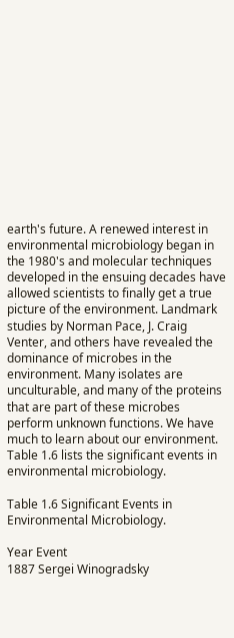earth's future. A renewed interest in environmental microbiology began in the 1980's and molecular techniques developed in the ensuing decades have allowed scientists to finally get a true picture of the environment. Landmark studies by Norman Pace, J. Craig Venter, and others have revealed the dominance of microbes in the environment. Many isolates are unculturable, and many of the proteins that are part of these microbes perform unknown functions. We have much to learn about our environment. Table 1.6 lists the significant events in environmental microbiology.

Table 1.6 Significant Events in Environmental Microbiology.

Year Event
1887 Sergei Winogradsky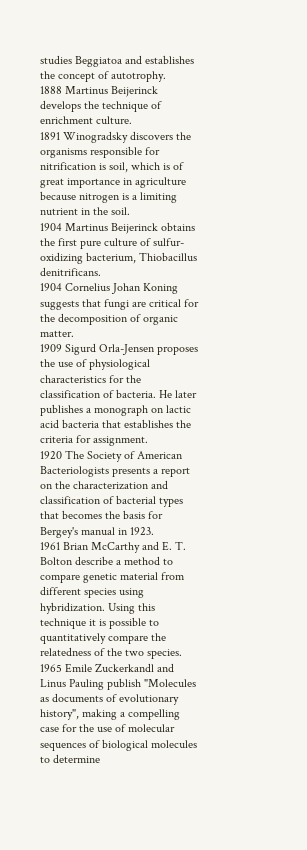studies Beggiatoa and establishes the concept of autotrophy.
1888 Martinus Beijerinck develops the technique of enrichment culture.
1891 Winogradsky discovers the organisms responsible for nitrification is soil, which is of great importance in agriculture because nitrogen is a limiting nutrient in the soil.
1904 Martinus Beijerinck obtains the first pure culture of sulfur-oxidizing bacterium, Thiobacillus denitrificans.
1904 Cornelius Johan Koning suggests that fungi are critical for the decomposition of organic matter.
1909 Sigurd Orla-Jensen proposes the use of physiological characteristics for the classification of bacteria. He later publishes a monograph on lactic acid bacteria that establishes the criteria for assignment.
1920 The Society of American Bacteriologists presents a report on the characterization and classification of bacterial types that becomes the basis for Bergey's manual in 1923.
1961 Brian McCarthy and E. T. Bolton describe a method to compare genetic material from different species using hybridization. Using this technique it is possible to quantitatively compare the relatedness of the two species.
1965 Emile Zuckerkandl and Linus Pauling publish "Molecules as documents of evolutionary history", making a compelling case for the use of molecular sequences of biological molecules to determine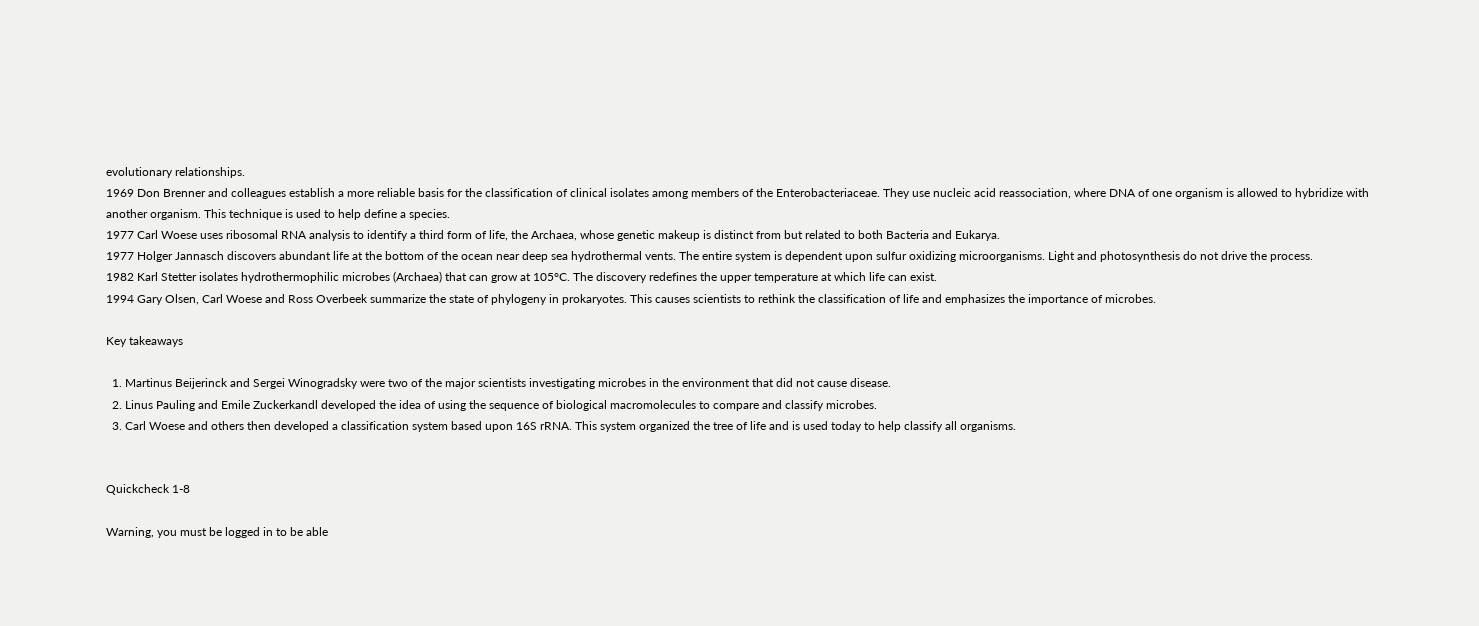evolutionary relationships.
1969 Don Brenner and colleagues establish a more reliable basis for the classification of clinical isolates among members of the Enterobacteriaceae. They use nucleic acid reassociation, where DNA of one organism is allowed to hybridize with another organism. This technique is used to help define a species.
1977 Carl Woese uses ribosomal RNA analysis to identify a third form of life, the Archaea, whose genetic makeup is distinct from but related to both Bacteria and Eukarya.
1977 Holger Jannasch discovers abundant life at the bottom of the ocean near deep sea hydrothermal vents. The entire system is dependent upon sulfur oxidizing microorganisms. Light and photosynthesis do not drive the process.
1982 Karl Stetter isolates hydrothermophilic microbes (Archaea) that can grow at 105°C. The discovery redefines the upper temperature at which life can exist.
1994 Gary Olsen, Carl Woese and Ross Overbeek summarize the state of phylogeny in prokaryotes. This causes scientists to rethink the classification of life and emphasizes the importance of microbes.

Key takeaways

  1. Martinus Beijerinck and Sergei Winogradsky were two of the major scientists investigating microbes in the environment that did not cause disease.
  2. Linus Pauling and Emile Zuckerkandl developed the idea of using the sequence of biological macromolecules to compare and classify microbes.
  3. Carl Woese and others then developed a classification system based upon 16S rRNA. This system organized the tree of life and is used today to help classify all organisms.


Quickcheck 1-8

Warning, you must be logged in to be able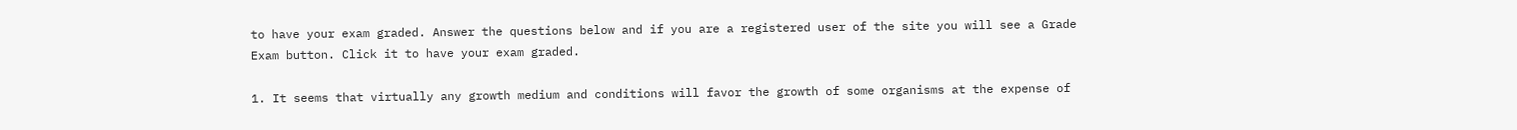to have your exam graded. Answer the questions below and if you are a registered user of the site you will see a Grade Exam button. Click it to have your exam graded.

1. It seems that virtually any growth medium and conditions will favor the growth of some organisms at the expense of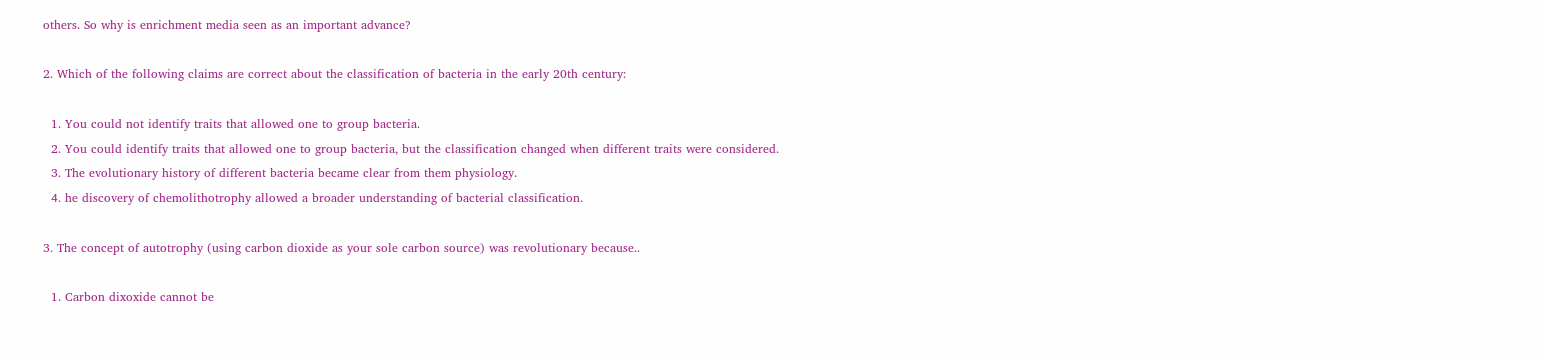others. So why is enrichment media seen as an important advance?

2. Which of the following claims are correct about the classification of bacteria in the early 20th century:

  1. You could not identify traits that allowed one to group bacteria.
  2. You could identify traits that allowed one to group bacteria, but the classification changed when different traits were considered.
  3. The evolutionary history of different bacteria became clear from them physiology.
  4. he discovery of chemolithotrophy allowed a broader understanding of bacterial classification.

3. The concept of autotrophy (using carbon dioxide as your sole carbon source) was revolutionary because..

  1. Carbon dixoxide cannot be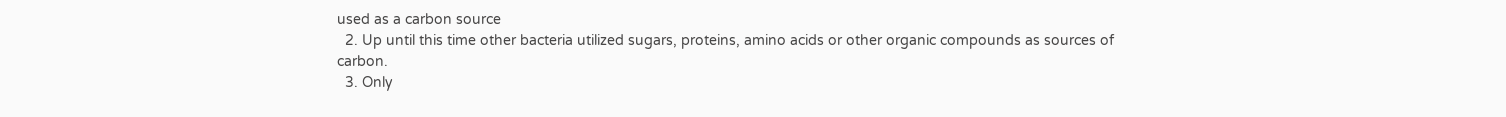used as a carbon source
  2. Up until this time other bacteria utilized sugars, proteins, amino acids or other organic compounds as sources of carbon.
  3. Only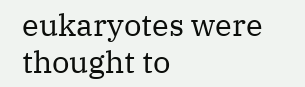eukaryotes were thought to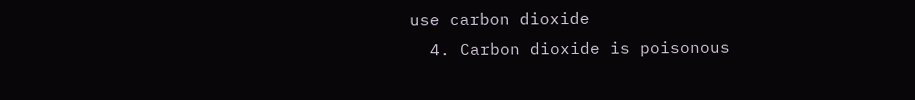use carbon dioxide
  4. Carbon dioxide is poisonous